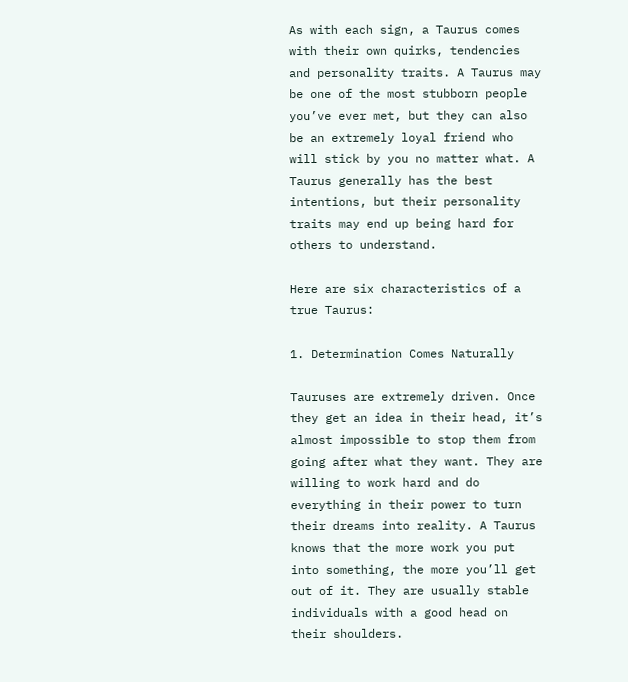As with each sign, a Taurus comes with their own quirks, tendencies and personality traits. A Taurus may be one of the most stubborn people you’ve ever met, but they can also be an extremely loyal friend who will stick by you no matter what. A Taurus generally has the best intentions, but their personality traits may end up being hard for others to understand.

Here are six characteristics of a true Taurus:

1. Determination Comes Naturally

Tauruses are extremely driven. Once they get an idea in their head, it’s almost impossible to stop them from going after what they want. They are willing to work hard and do everything in their power to turn their dreams into reality. A Taurus knows that the more work you put into something, the more you’ll get out of it. They are usually stable individuals with a good head on their shoulders.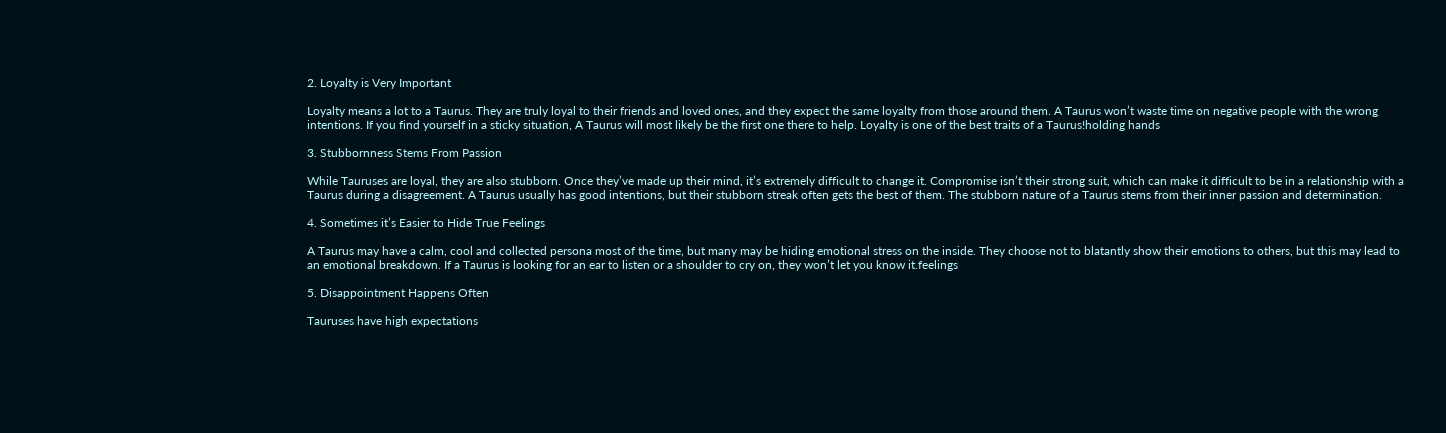2. Loyalty is Very Important

Loyalty means a lot to a Taurus. They are truly loyal to their friends and loved ones, and they expect the same loyalty from those around them. A Taurus won’t waste time on negative people with the wrong intentions. If you find yourself in a sticky situation, A Taurus will most likely be the first one there to help. Loyalty is one of the best traits of a Taurus!holding hands

3. Stubbornness Stems From Passion

While Tauruses are loyal, they are also stubborn. Once they’ve made up their mind, it’s extremely difficult to change it. Compromise isn’t their strong suit, which can make it difficult to be in a relationship with a Taurus during a disagreement. A Taurus usually has good intentions, but their stubborn streak often gets the best of them. The stubborn nature of a Taurus stems from their inner passion and determination.

4. Sometimes it’s Easier to Hide True Feelings

A Taurus may have a calm, cool and collected persona most of the time, but many may be hiding emotional stress on the inside. They choose not to blatantly show their emotions to others, but this may lead to an emotional breakdown. If a Taurus is looking for an ear to listen or a shoulder to cry on, they won’t let you know it.feelings

5. Disappointment Happens Often

Tauruses have high expectations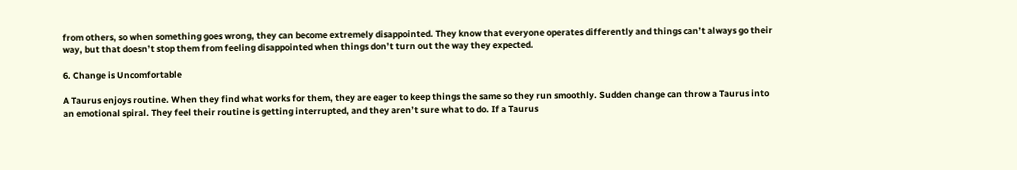from others, so when something goes wrong, they can become extremely disappointed. They know that everyone operates differently and things can’t always go their way, but that doesn’t stop them from feeling disappointed when things don’t turn out the way they expected.

6. Change is Uncomfortable

A Taurus enjoys routine. When they find what works for them, they are eager to keep things the same so they run smoothly. Sudden change can throw a Taurus into an emotional spiral. They feel their routine is getting interrupted, and they aren’t sure what to do. If a Taurus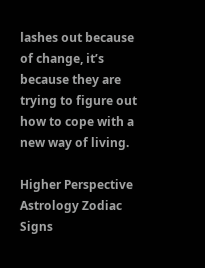lashes out because of change, it’s because they are trying to figure out how to cope with a new way of living.

Higher Perspective
Astrology Zodiac Signs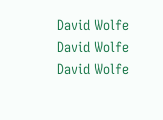David Wolfe
David Wolfe
David Wolfe